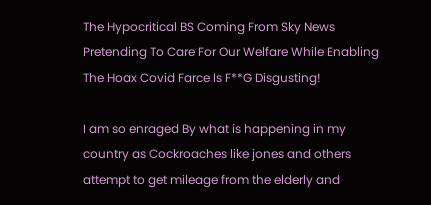The Hypocritical BS Coming From Sky News Pretending To Care For Our Welfare While Enabling The Hoax Covid Farce Is F**G Disgusting!

I am so enraged By what is happening in my country as Cockroaches like jones and others attempt to get mileage from the elderly and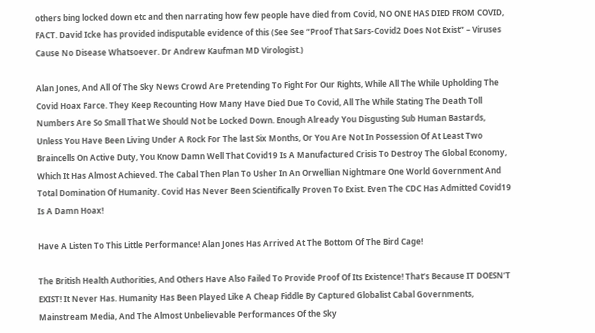others bing locked down etc and then narrating how few people have died from Covid, NO ONE HAS DIED FROM COVID, FACT. David Icke has provided indisputable evidence of this (See See “Proof That Sars-Covid2 Does Not Exist” – Viruses Cause No Disease Whatsoever. Dr Andrew Kaufman MD Virologist.)

Alan Jones, And All Of The Sky News Crowd Are Pretending To Fight For Our Rights, While All The While Upholding The Covid Hoax Farce. They Keep Recounting How Many Have Died Due To Covid, All The While Stating The Death Toll Numbers Are So Small That We Should Not be Locked Down. Enough Already You Disgusting Sub Human Bastards, Unless You Have Been Living Under A Rock For The last Six Months, Or You Are Not In Possession Of At Least Two Braincells On Active Duty, You Know Damn Well That Covid19 Is A Manufactured Crisis To Destroy The Global Economy, Which It Has Almost Achieved. The Cabal Then Plan To Usher In An Orwellian Nightmare One World Government And Total Domination Of Humanity. Covid Has Never Been Scientifically Proven To Exist. Even The CDC Has Admitted Covid19 Is A Damn Hoax!

Have A Listen To This Little Performance! Alan Jones Has Arrived At The Bottom Of The Bird Cage!

The British Health Authorities, And Others Have Also Failed To Provide Proof Of Its Existence! That’s Because IT DOESN’T EXIST! It Never Has. Humanity Has Been Played Like A Cheap Fiddle By Captured Globalist Cabal Governments, Mainstream Media, And The Almost Unbelievable Performances Of the Sky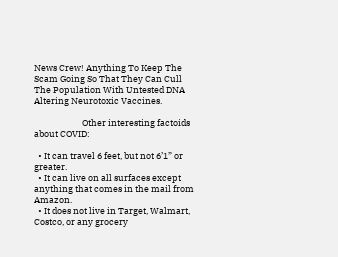News Crew! Anything To Keep The Scam Going So That They Can Cull The Population With Untested DNA Altering Neurotoxic Vaccines.

                        Other interesting factoids about COVID:

  • It can travel 6 feet, but not 6’1” or greater.
  • It can live on all surfaces except anything that comes in the mail from Amazon.
  • It does not live in Target, Walmart, Costco, or any grocery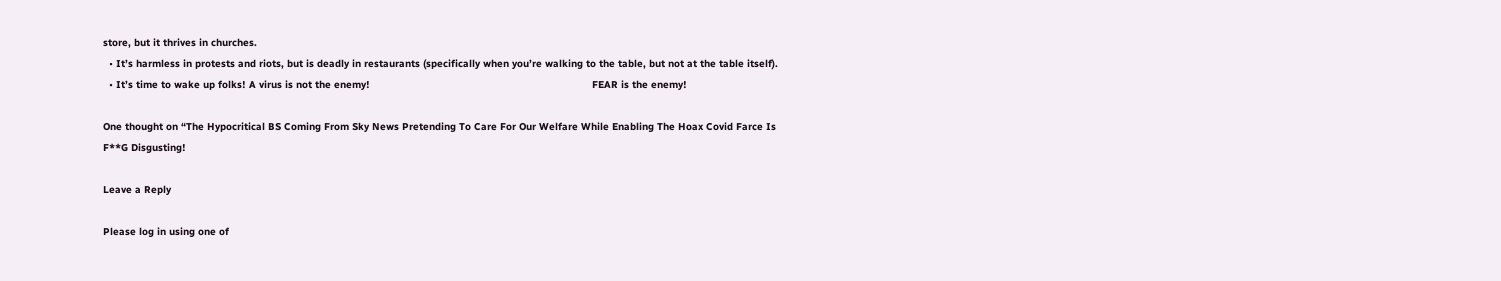store, but it thrives in churches.
  • It’s harmless in protests and riots, but is deadly in restaurants (specifically when you’re walking to the table, but not at the table itself).
  • It’s time to wake up folks! A virus is not the enemy!                                                                          FEAR is the enemy!

One thought on “The Hypocritical BS Coming From Sky News Pretending To Care For Our Welfare While Enabling The Hoax Covid Farce Is F**G Disgusting!

Leave a Reply

Please log in using one of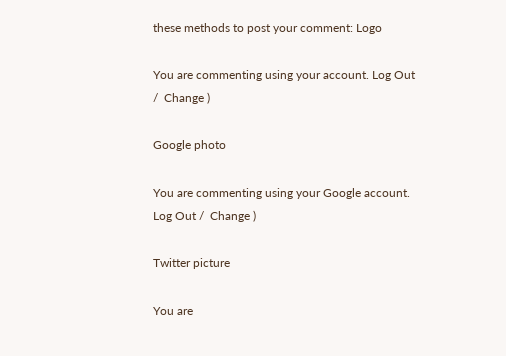these methods to post your comment: Logo

You are commenting using your account. Log Out /  Change )

Google photo

You are commenting using your Google account. Log Out /  Change )

Twitter picture

You are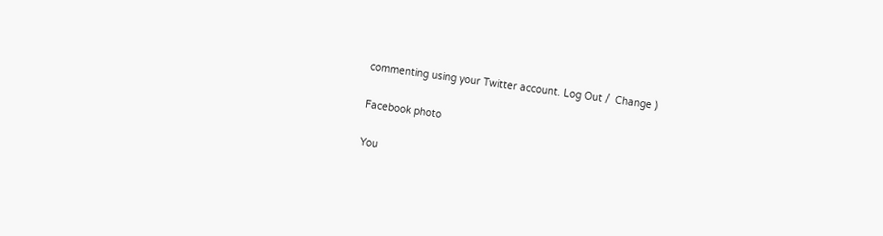commenting using your Twitter account. Log Out /  Change )

Facebook photo

You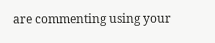are commenting using your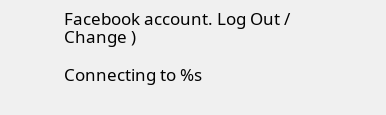Facebook account. Log Out /  Change )

Connecting to %s